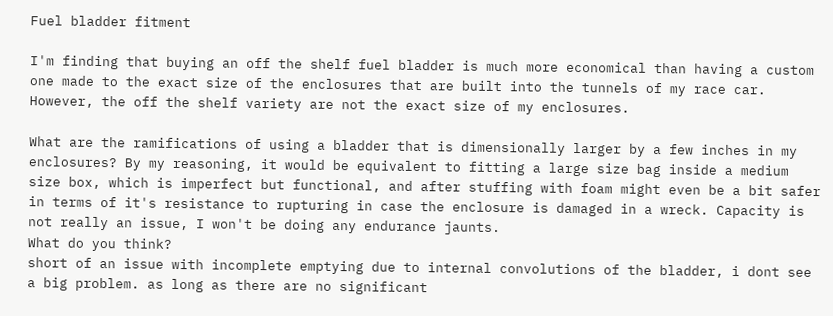Fuel bladder fitment

I'm finding that buying an off the shelf fuel bladder is much more economical than having a custom one made to the exact size of the enclosures that are built into the tunnels of my race car. However, the off the shelf variety are not the exact size of my enclosures.

What are the ramifications of using a bladder that is dimensionally larger by a few inches in my enclosures? By my reasoning, it would be equivalent to fitting a large size bag inside a medium size box, which is imperfect but functional, and after stuffing with foam might even be a bit safer in terms of it's resistance to rupturing in case the enclosure is damaged in a wreck. Capacity is not really an issue, I won't be doing any endurance jaunts.
What do you think?
short of an issue with incomplete emptying due to internal convolutions of the bladder, i dont see a big problem. as long as there are no significant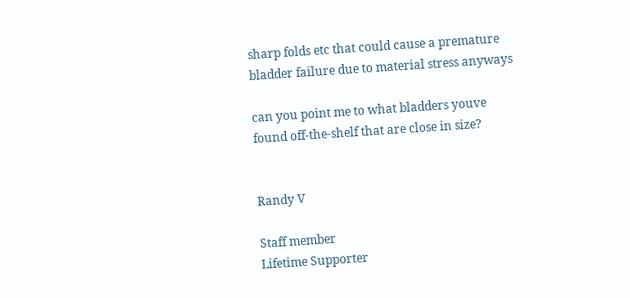sharp folds etc that could cause a premature bladder failure due to material stress anyways

can you point me to what bladders youve found off-the-shelf that are close in size?


Randy V

Staff member
Lifetime Supporter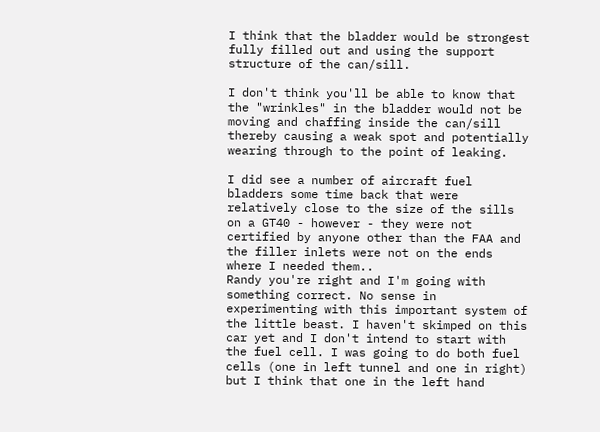I think that the bladder would be strongest fully filled out and using the support structure of the can/sill.

I don't think you'll be able to know that the "wrinkles" in the bladder would not be moving and chaffing inside the can/sill thereby causing a weak spot and potentially wearing through to the point of leaking.

I did see a number of aircraft fuel bladders some time back that were relatively close to the size of the sills on a GT40 - however - they were not certified by anyone other than the FAA and the filler inlets were not on the ends where I needed them..
Randy you're right and I'm going with something correct. No sense in experimenting with this important system of the little beast. I haven't skimped on this car yet and I don't intend to start with the fuel cell. I was going to do both fuel cells (one in left tunnel and one in right) but I think that one in the left hand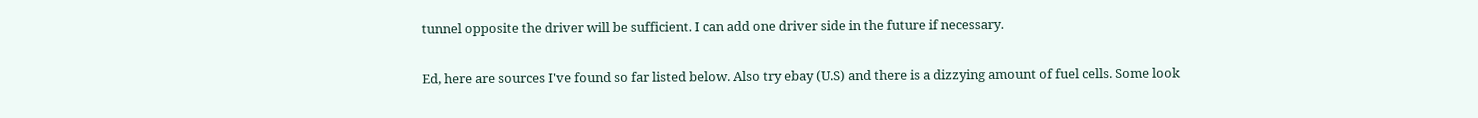tunnel opposite the driver will be sufficient. I can add one driver side in the future if necessary.

Ed, here are sources I've found so far listed below. Also try ebay (U.S) and there is a dizzying amount of fuel cells. Some look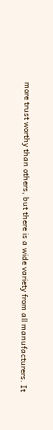more trust worthy than others, but there is a wide variety from all manufacturers. It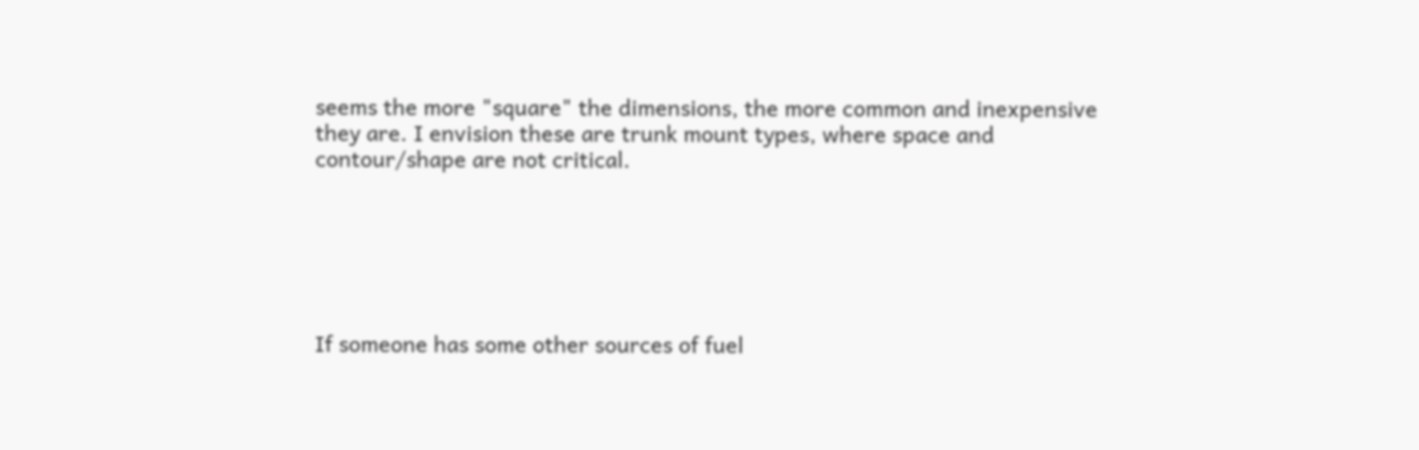seems the more "square" the dimensions, the more common and inexpensive they are. I envision these are trunk mount types, where space and contour/shape are not critical.






If someone has some other sources of fuel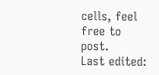cells, feel free to post.
Last edited: